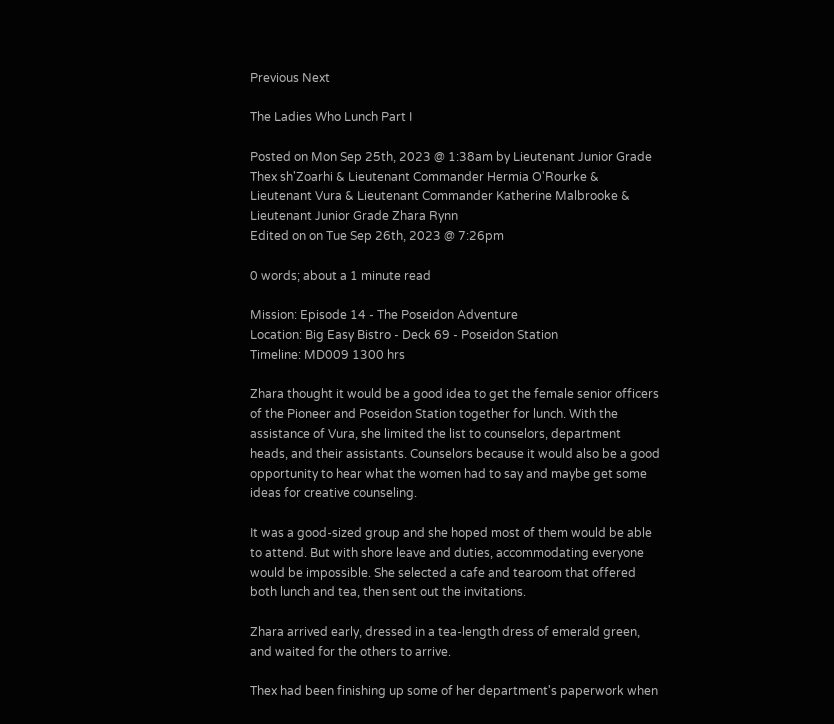Previous Next

The Ladies Who Lunch Part I

Posted on Mon Sep 25th, 2023 @ 1:38am by Lieutenant Junior Grade Thex sh'Zoarhi & Lieutenant Commander Hermia O'Rourke & Lieutenant Vura & Lieutenant Commander Katherine Malbrooke & Lieutenant Junior Grade Zhara Rynn
Edited on on Tue Sep 26th, 2023 @ 7:26pm

0 words; about a 1 minute read

Mission: Episode 14 - The Poseidon Adventure
Location: Big Easy Bistro - Deck 69 - Poseidon Station
Timeline: MD009 1300 hrs

Zhara thought it would be a good idea to get the female senior officers of the Pioneer and Poseidon Station together for lunch. With the assistance of Vura, she limited the list to counselors, department heads, and their assistants. Counselors because it would also be a good opportunity to hear what the women had to say and maybe get some ideas for creative counseling.

It was a good-sized group and she hoped most of them would be able to attend. But with shore leave and duties, accommodating everyone would be impossible. She selected a cafe and tearoom that offered both lunch and tea, then sent out the invitations.

Zhara arrived early, dressed in a tea-length dress of emerald green, and waited for the others to arrive.

Thex had been finishing up some of her department's paperwork when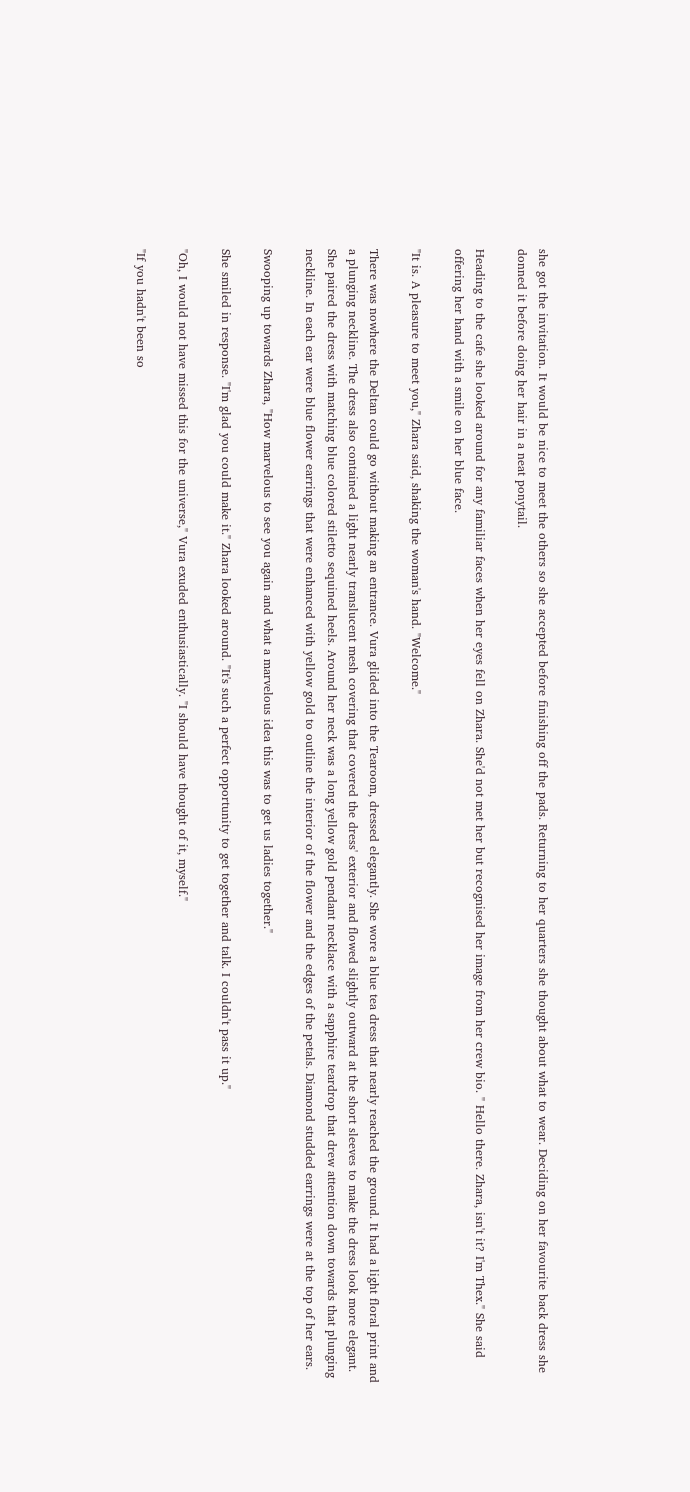she got the invitation. It would be nice to meet the others so she accepted before finishing off the pads. Returning to her quarters she thought about what to wear. Deciding on her favourite back dress she donned it before doing her hair in a neat ponytail.

Heading to the cafe she looked around for any familiar faces when her eyes fell on Zhara. She'd not met her but recognised her image from her crew bio. " Hello there. Zhara, isn't it? I'm Thex." She said offering her hand with a smile on her blue face.

"It is. A pleasure to meet you," Zhara said, shaking the woman's hand. "Welcome."

There was nowhere the Deltan could go without making an entrance. Vura glided into the Tearoom, dressed elegantly. She wore a blue tea dress that nearly reached the ground. It had a light floral print and a plunging neckline. The dress also contained a light nearly translucent mesh covering that covered the dress' exterior and flowed slightly outward at the short sleeves to make the dress look more elegant. She paired the dress with matching blue colored stiletto sequined heels. Around her neck was a long yellow gold pendant necklace with a sapphire teardrop that drew attention down towards that plunging neckline. In each ear were blue flower earrings that were enhanced with yellow gold to outline the interior of the flower and the edges of the petals. Diamond studded earrings were at the top of her ears.

Swooping up towards Zhara, "How marvelous to see you again and what a marvelous idea this was to get us ladies together."

She smiled in response. "I'm glad you could make it." Zhara looked around. "It's such a perfect opportunity to get together and talk. I couldn't pass it up."

"Oh, I would not have missed this for the universe," Vura exuded enthusiastically. "I should have thought of it, myself."

"If you hadn't been so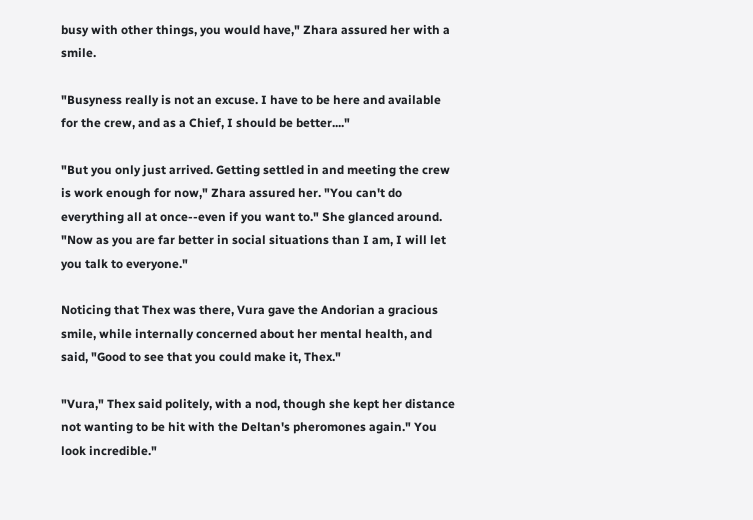busy with other things, you would have," Zhara assured her with a smile.

"Busyness really is not an excuse. I have to be here and available for the crew, and as a Chief, I should be better...."

"But you only just arrived. Getting settled in and meeting the crew is work enough for now," Zhara assured her. "You can't do everything all at once--even if you want to." She glanced around. "Now as you are far better in social situations than I am, I will let you talk to everyone."

Noticing that Thex was there, Vura gave the Andorian a gracious smile, while internally concerned about her mental health, and said, "Good to see that you could make it, Thex."

"Vura," Thex said politely, with a nod, though she kept her distance not wanting to be hit with the Deltan's pheromones again." You look incredible."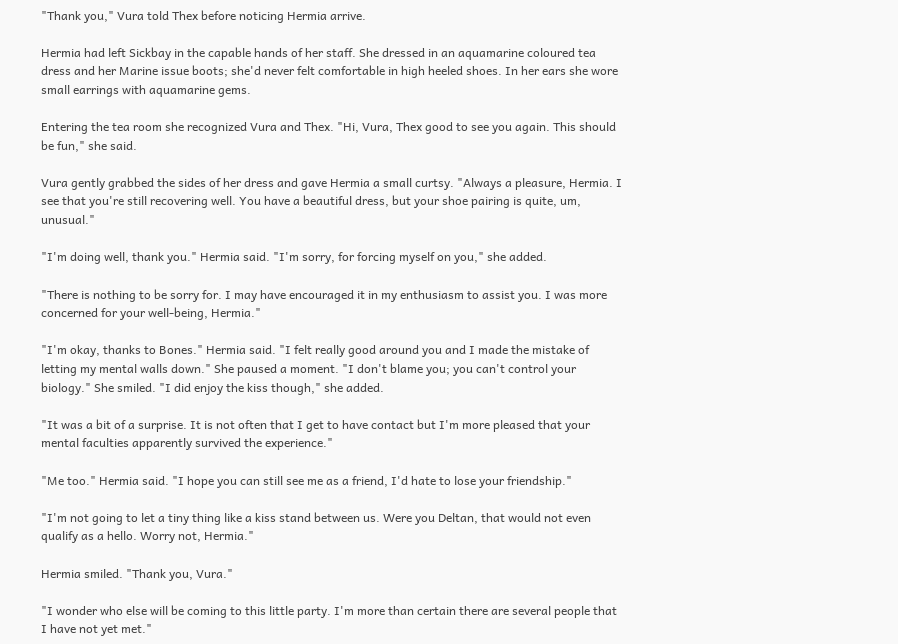"Thank you," Vura told Thex before noticing Hermia arrive.

Hermia had left Sickbay in the capable hands of her staff. She dressed in an aquamarine coloured tea dress and her Marine issue boots; she'd never felt comfortable in high heeled shoes. In her ears she wore small earrings with aquamarine gems.

Entering the tea room she recognized Vura and Thex. "Hi, Vura, Thex good to see you again. This should be fun," she said.

Vura gently grabbed the sides of her dress and gave Hermia a small curtsy. "Always a pleasure, Hermia. I see that you're still recovering well. You have a beautiful dress, but your shoe pairing is quite, um, unusual."

"I'm doing well, thank you." Hermia said. "I'm sorry, for forcing myself on you," she added.

"There is nothing to be sorry for. I may have encouraged it in my enthusiasm to assist you. I was more concerned for your well-being, Hermia."

"I'm okay, thanks to Bones." Hermia said. "I felt really good around you and I made the mistake of letting my mental walls down." She paused a moment. "I don't blame you; you can't control your biology." She smiled. "I did enjoy the kiss though," she added.

"It was a bit of a surprise. It is not often that I get to have contact but I'm more pleased that your mental faculties apparently survived the experience."

"Me too." Hermia said. "I hope you can still see me as a friend, I'd hate to lose your friendship."

"I'm not going to let a tiny thing like a kiss stand between us. Were you Deltan, that would not even qualify as a hello. Worry not, Hermia."

Hermia smiled. "Thank you, Vura."

"I wonder who else will be coming to this little party. I'm more than certain there are several people that I have not yet met."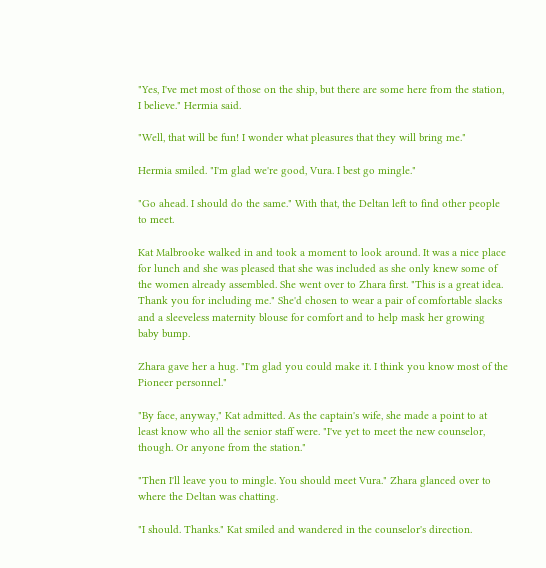"Yes, I've met most of those on the ship, but there are some here from the station, I believe." Hermia said.

"Well, that will be fun! I wonder what pleasures that they will bring me."

Hermia smiled. "I'm glad we're good, Vura. I best go mingle."

"Go ahead. I should do the same." With that, the Deltan left to find other people to meet.

Kat Malbrooke walked in and took a moment to look around. It was a nice place for lunch and she was pleased that she was included as she only knew some of the women already assembled. She went over to Zhara first. "This is a great idea. Thank you for including me." She'd chosen to wear a pair of comfortable slacks and a sleeveless maternity blouse for comfort and to help mask her growing baby bump.

Zhara gave her a hug. "I'm glad you could make it. I think you know most of the Pioneer personnel."

"By face, anyway," Kat admitted. As the captain's wife, she made a point to at least know who all the senior staff were. "I've yet to meet the new counselor, though. Or anyone from the station."

"Then I'll leave you to mingle. You should meet Vura." Zhara glanced over to where the Deltan was chatting.

"I should. Thanks." Kat smiled and wandered in the counselor's direction.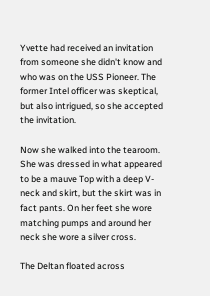Yvette had received an invitation from someone she didn't know and who was on the USS Pioneer. The former Intel officer was skeptical, but also intrigued, so she accepted the invitation.

Now she walked into the tearoom. She was dressed in what appeared to be a mauve Top with a deep V-neck and skirt, but the skirt was in fact pants. On her feet she wore matching pumps and around her neck she wore a silver cross.

The Deltan floated across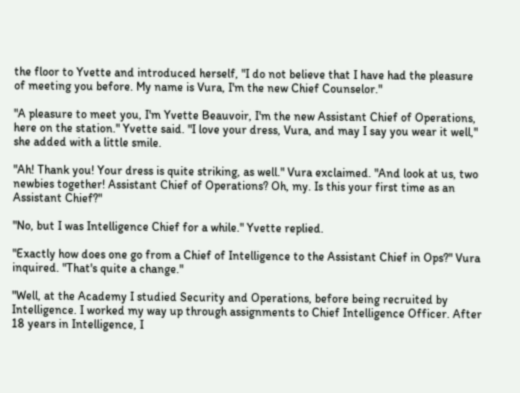the floor to Yvette and introduced herself, "I do not believe that I have had the pleasure of meeting you before. My name is Vura, I'm the new Chief Counselor."

"A pleasure to meet you, I'm Yvette Beauvoir, I'm the new Assistant Chief of Operations, here on the station." Yvette said. "I love your dress, Vura, and may I say you wear it well," she added with a little smile.

"Ah! Thank you! Your dress is quite striking, as well." Vura exclaimed. "And look at us, two newbies together! Assistant Chief of Operations? Oh, my. Is this your first time as an Assistant Chief?"

"No, but I was Intelligence Chief for a while." Yvette replied.

"Exactly how does one go from a Chief of Intelligence to the Assistant Chief in Ops?" Vura inquired. "That's quite a change."

"Well, at the Academy I studied Security and Operations, before being recruited by Intelligence. I worked my way up through assignments to Chief Intelligence Officer. After 18 years in Intelligence, I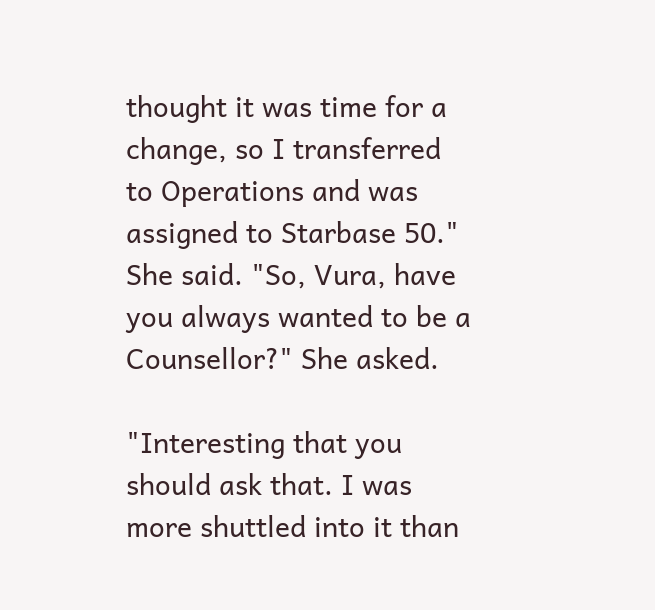thought it was time for a change, so I transferred to Operations and was assigned to Starbase 50." She said. "So, Vura, have you always wanted to be a Counsellor?" She asked.

"Interesting that you should ask that. I was more shuttled into it than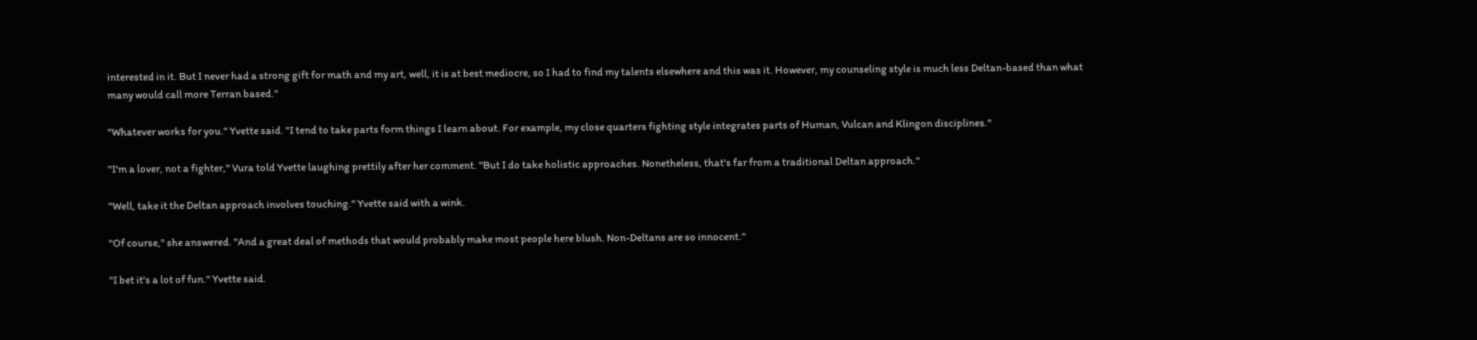interested in it. But I never had a strong gift for math and my art, well, it is at best mediocre, so I had to find my talents elsewhere and this was it. However, my counseling style is much less Deltan-based than what many would call more Terran based."

"Whatever works for you." Yvette said. "I tend to take parts form things I learn about. For example, my close quarters fighting style integrates parts of Human, Vulcan and Klingon disciplines."

"I'm a lover, not a fighter," Vura told Yvette laughing prettily after her comment. "But I do take holistic approaches. Nonetheless, that's far from a traditional Deltan approach."

"Well, take it the Deltan approach involves touching." Yvette said with a wink.

"Of course," she answered. "And a great deal of methods that would probably make most people here blush. Non-Deltans are so innocent."

"I bet it's a lot of fun." Yvette said.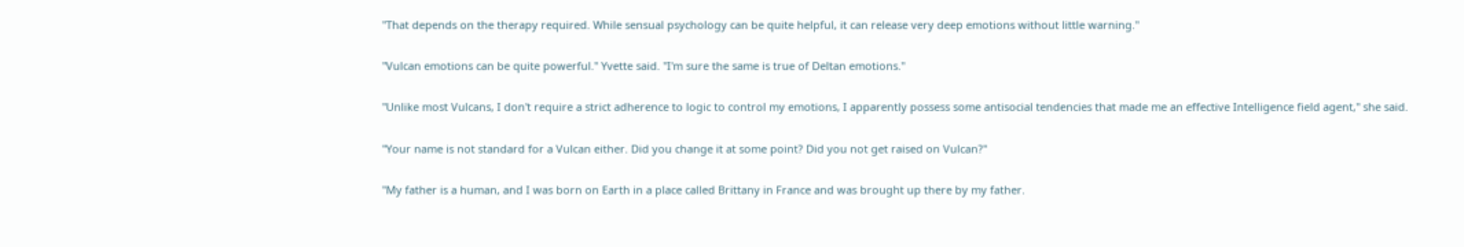"That depends on the therapy required. While sensual psychology can be quite helpful, it can release very deep emotions without little warning."

"Vulcan emotions can be quite powerful." Yvette said. "I'm sure the same is true of Deltan emotions."

"Unlike most Vulcans, I don't require a strict adherence to logic to control my emotions, I apparently possess some antisocial tendencies that made me an effective Intelligence field agent," she said.

"Your name is not standard for a Vulcan either. Did you change it at some point? Did you not get raised on Vulcan?"

"My father is a human, and I was born on Earth in a place called Brittany in France and was brought up there by my father.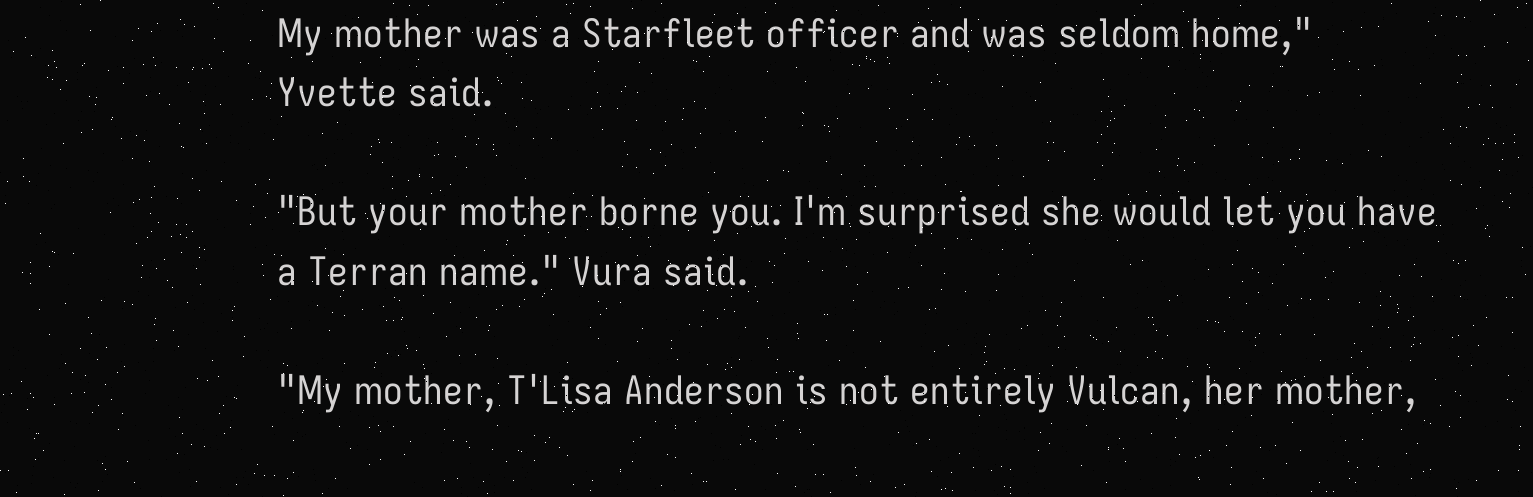My mother was a Starfleet officer and was seldom home," Yvette said.

"But your mother borne you. I'm surprised she would let you have a Terran name." Vura said.

"My mother, T'Lisa Anderson is not entirely Vulcan, her mother,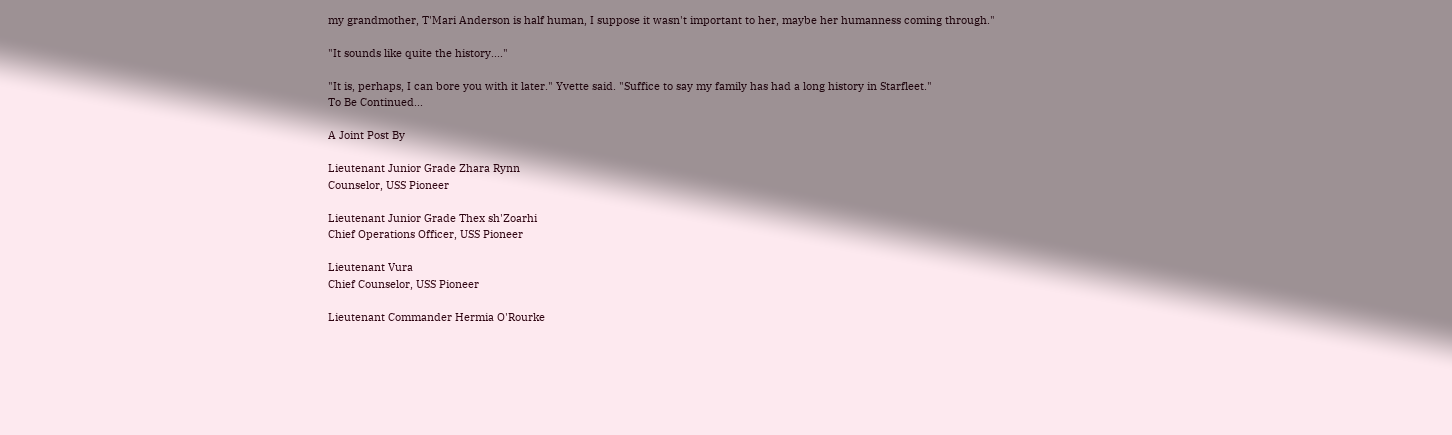my grandmother, T'Mari Anderson is half human, I suppose it wasn't important to her, maybe her humanness coming through."

"It sounds like quite the history...."

"It is, perhaps, I can bore you with it later." Yvette said. "Suffice to say my family has had a long history in Starfleet."
To Be Continued...

A Joint Post By

Lieutenant Junior Grade Zhara Rynn
Counselor, USS Pioneer

Lieutenant Junior Grade Thex sh'Zoarhi
Chief Operations Officer, USS Pioneer

Lieutenant Vura
Chief Counselor, USS Pioneer

Lieutenant Commander Hermia O'Rourke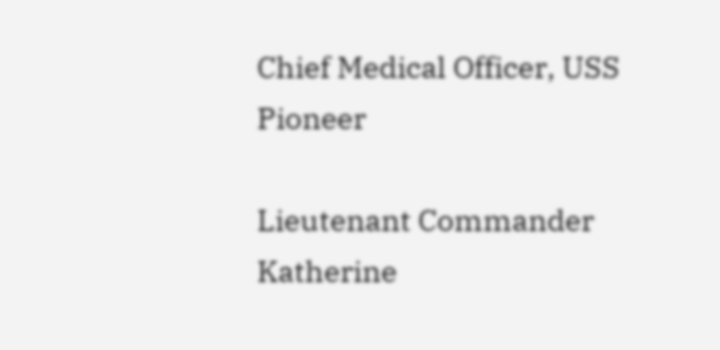Chief Medical Officer, USS Pioneer

Lieutenant Commander Katherine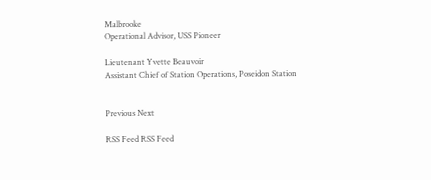Malbrooke
Operational Advisor, USS Pioneer

Lieutenant Yvette Beauvoir
Assistant Chief of Station Operations, Poseidon Station


Previous Next

RSS Feed RSS Feed